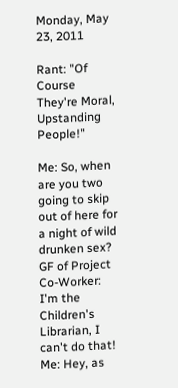Monday, May 23, 2011

Rant: "Of Course They're Moral, Upstanding People!"

Me: So, when are you two going to skip out of here for a night of wild drunken sex?
GF of Project Co-Worker: I'm the Children's Librarian, I can't do that!
Me: Hey, as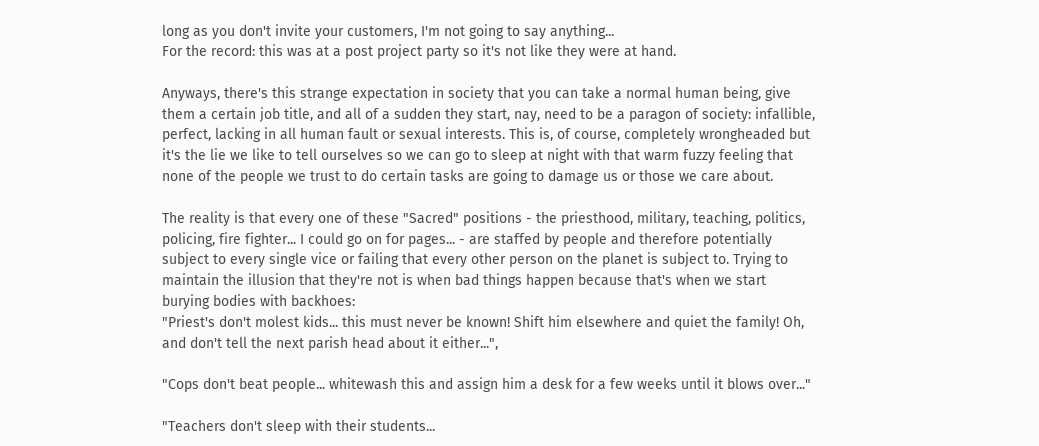long as you don't invite your customers, I'm not going to say anything...
For the record: this was at a post project party so it's not like they were at hand.

Anyways, there's this strange expectation in society that you can take a normal human being, give them a certain job title, and all of a sudden they start, nay, need to be a paragon of society: infallible, perfect, lacking in all human fault or sexual interests. This is, of course, completely wrongheaded but it's the lie we like to tell ourselves so we can go to sleep at night with that warm fuzzy feeling that none of the people we trust to do certain tasks are going to damage us or those we care about.

The reality is that every one of these "Sacred" positions - the priesthood, military, teaching, politics, policing, fire fighter... I could go on for pages... - are staffed by people and therefore potentially subject to every single vice or failing that every other person on the planet is subject to. Trying to maintain the illusion that they're not is when bad things happen because that's when we start burying bodies with backhoes:
"Priest's don't molest kids... this must never be known! Shift him elsewhere and quiet the family! Oh, and don't tell the next parish head about it either...",

"Cops don't beat people... whitewash this and assign him a desk for a few weeks until it blows over..."

"Teachers don't sleep with their students...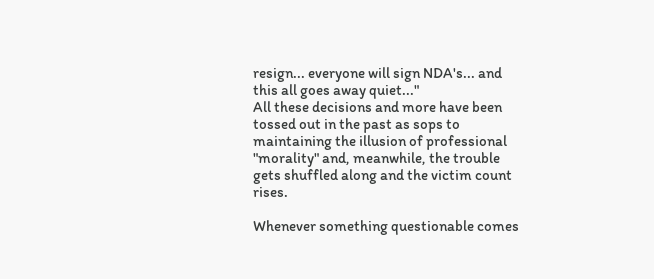resign... everyone will sign NDA's... and this all goes away quiet..."
All these decisions and more have been tossed out in the past as sops to maintaining the illusion of professional "morality" and, meanwhile, the trouble gets shuffled along and the victim count rises.

Whenever something questionable comes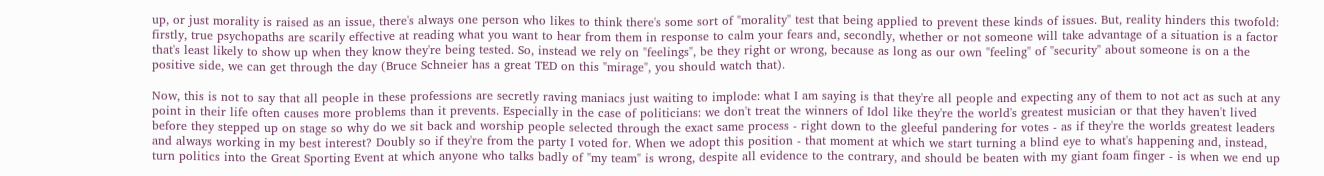up, or just morality is raised as an issue, there's always one person who likes to think there's some sort of "morality" test that being applied to prevent these kinds of issues. But, reality hinders this twofold: firstly, true psychopaths are scarily effective at reading what you want to hear from them in response to calm your fears and, secondly, whether or not someone will take advantage of a situation is a factor that's least likely to show up when they know they're being tested. So, instead we rely on "feelings", be they right or wrong, because as long as our own "feeling" of "security" about someone is on a the positive side, we can get through the day (Bruce Schneier has a great TED on this "mirage", you should watch that).

Now, this is not to say that all people in these professions are secretly raving maniacs just waiting to implode: what I am saying is that they're all people and expecting any of them to not act as such at any point in their life often causes more problems than it prevents. Especially in the case of politicians: we don't treat the winners of Idol like they're the world's greatest musician or that they haven't lived before they stepped up on stage so why do we sit back and worship people selected through the exact same process - right down to the gleeful pandering for votes - as if they're the worlds greatest leaders and always working in my best interest? Doubly so if they're from the party I voted for. When we adopt this position - that moment at which we start turning a blind eye to what's happening and, instead, turn politics into the Great Sporting Event at which anyone who talks badly of "my team" is wrong, despite all evidence to the contrary, and should be beaten with my giant foam finger - is when we end up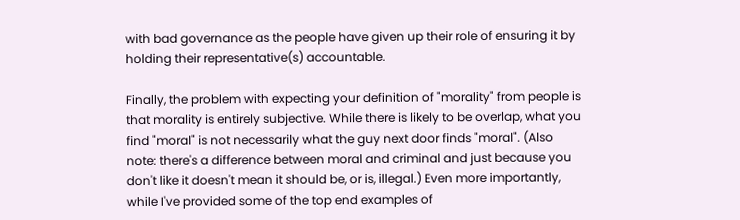with bad governance as the people have given up their role of ensuring it by holding their representative(s) accountable.

Finally, the problem with expecting your definition of "morality" from people is that morality is entirely subjective. While there is likely to be overlap, what you find "moral" is not necessarily what the guy next door finds "moral". (Also note: there's a difference between moral and criminal and just because you don't like it doesn't mean it should be, or is, illegal.) Even more importantly, while I've provided some of the top end examples of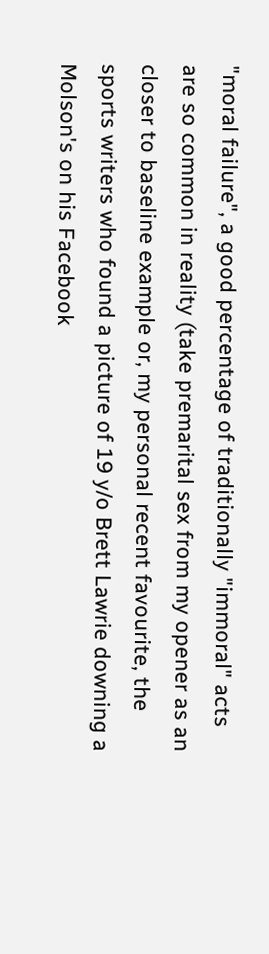"moral failure", a good percentage of traditionally "immoral" acts are so common in reality (take premarital sex from my opener as an closer to baseline example or, my personal recent favourite, the sports writers who found a picture of 19 y/o Brett Lawrie downing a Molson's on his Facebook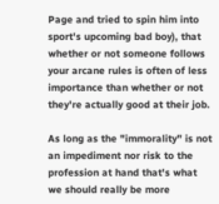Page and tried to spin him into sport's upcoming bad boy), that whether or not someone follows your arcane rules is often of less importance than whether or not they're actually good at their job.

As long as the "immorality" is not an impediment nor risk to the profession at hand that's what we should really be more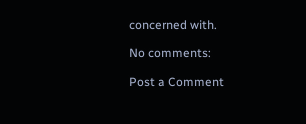concerned with.

No comments:

Post a Comment